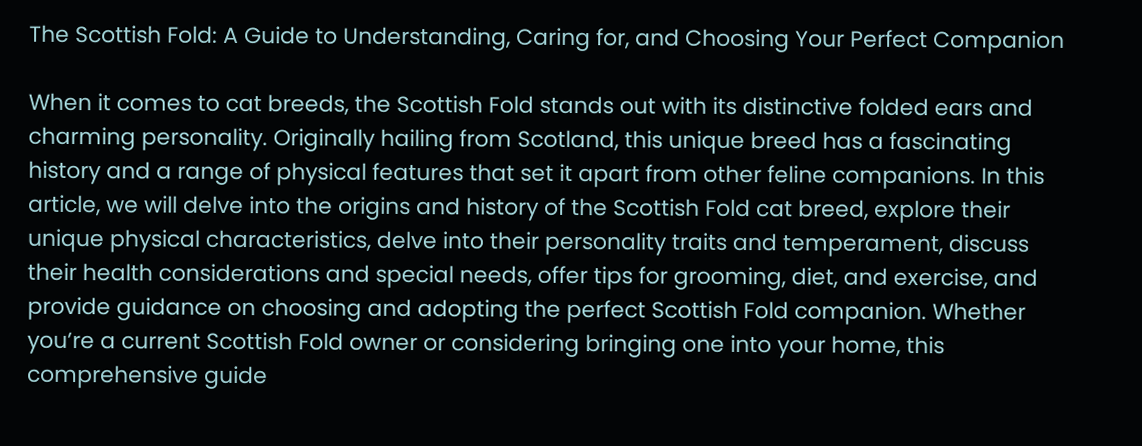The Scottish Fold: A Guide to Understanding, Caring for, and Choosing Your Perfect Companion

When it comes to cat breeds, the Scottish Fold stands out with its distinctive folded ears and charming personality. Originally hailing from Scotland, this unique breed has a fascinating history and a range of physical features that set it apart from other feline companions. In this article, we will delve into the origins and history of the Scottish Fold cat breed, explore their unique physical characteristics, delve into their personality traits and temperament, discuss their health considerations and special needs, offer tips for grooming, diet, and exercise, and provide guidance on choosing and adopting the perfect Scottish Fold companion. Whether you’re a current Scottish Fold owner or considering bringing one into your home, this comprehensive guide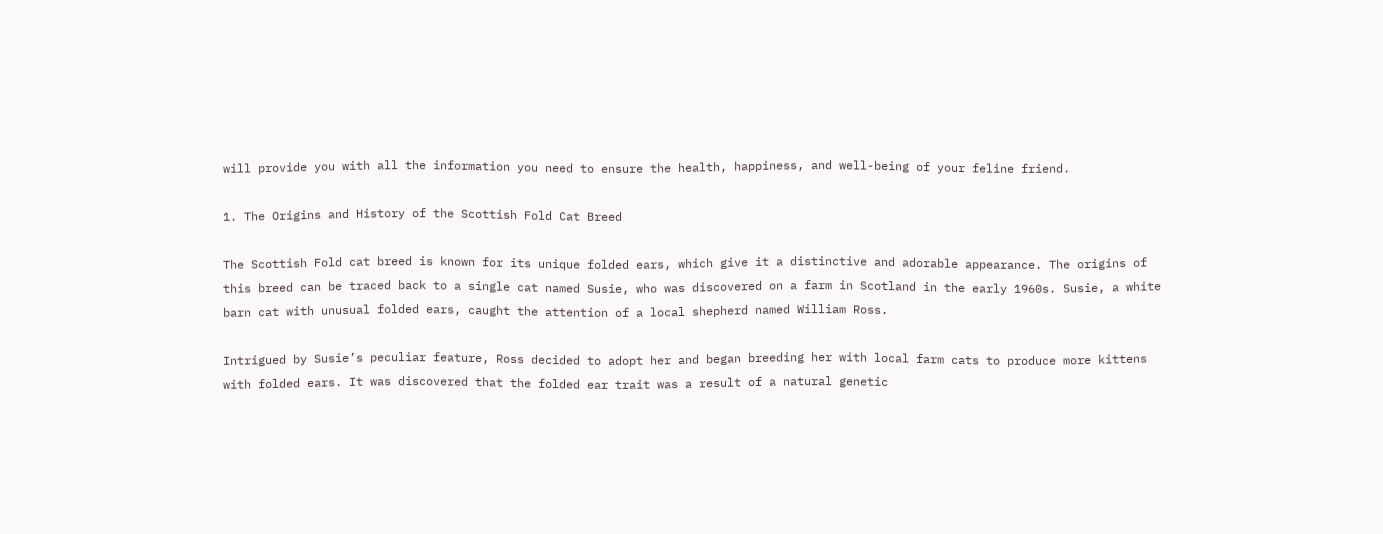will provide you with all the information you need to ensure the health, happiness, and well-being of your feline friend.

1. The Origins and History of the Scottish Fold Cat Breed

The Scottish Fold cat breed is known for its unique folded ears, which give it a distinctive and adorable appearance. The origins of this breed can be traced back to a single cat named Susie, who was discovered on a farm in Scotland in the early 1960s. Susie, a white barn cat with unusual folded ears, caught the attention of a local shepherd named William Ross.

Intrigued by Susie’s peculiar feature, Ross decided to adopt her and began breeding her with local farm cats to produce more kittens with folded ears. It was discovered that the folded ear trait was a result of a natural genetic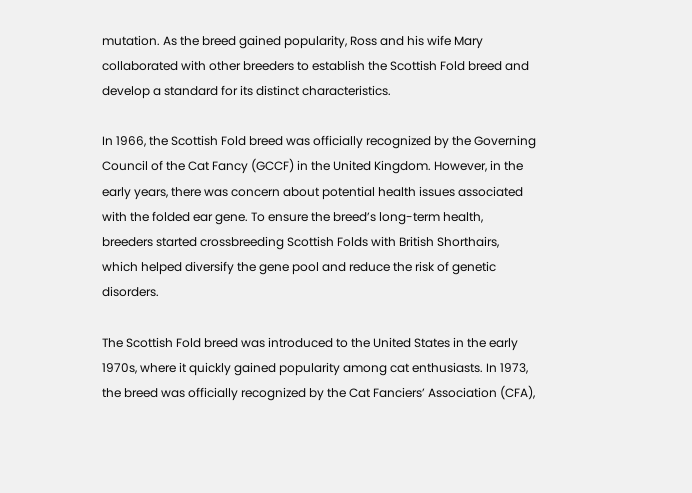mutation. As the breed gained popularity, Ross and his wife Mary collaborated with other breeders to establish the Scottish Fold breed and develop a standard for its distinct characteristics.

In 1966, the Scottish Fold breed was officially recognized by the Governing Council of the Cat Fancy (GCCF) in the United Kingdom. However, in the early years, there was concern about potential health issues associated with the folded ear gene. To ensure the breed’s long-term health, breeders started crossbreeding Scottish Folds with British Shorthairs, which helped diversify the gene pool and reduce the risk of genetic disorders.

The Scottish Fold breed was introduced to the United States in the early 1970s, where it quickly gained popularity among cat enthusiasts. In 1973, the breed was officially recognized by the Cat Fanciers’ Association (CFA),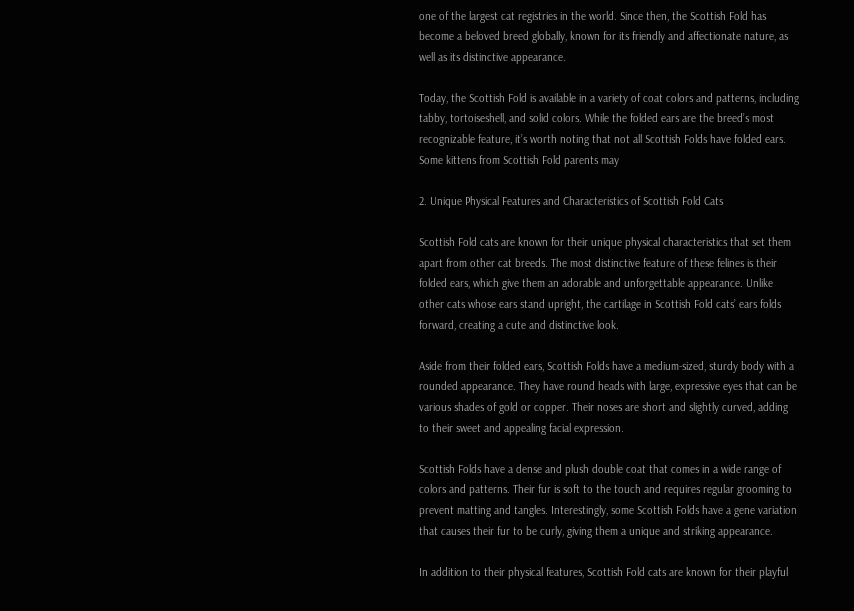one of the largest cat registries in the world. Since then, the Scottish Fold has become a beloved breed globally, known for its friendly and affectionate nature, as well as its distinctive appearance.

Today, the Scottish Fold is available in a variety of coat colors and patterns, including tabby, tortoiseshell, and solid colors. While the folded ears are the breed’s most recognizable feature, it’s worth noting that not all Scottish Folds have folded ears. Some kittens from Scottish Fold parents may

2. Unique Physical Features and Characteristics of Scottish Fold Cats

Scottish Fold cats are known for their unique physical characteristics that set them apart from other cat breeds. The most distinctive feature of these felines is their folded ears, which give them an adorable and unforgettable appearance. Unlike other cats whose ears stand upright, the cartilage in Scottish Fold cats’ ears folds forward, creating a cute and distinctive look.

Aside from their folded ears, Scottish Folds have a medium-sized, sturdy body with a rounded appearance. They have round heads with large, expressive eyes that can be various shades of gold or copper. Their noses are short and slightly curved, adding to their sweet and appealing facial expression.

Scottish Folds have a dense and plush double coat that comes in a wide range of colors and patterns. Their fur is soft to the touch and requires regular grooming to prevent matting and tangles. Interestingly, some Scottish Folds have a gene variation that causes their fur to be curly, giving them a unique and striking appearance.

In addition to their physical features, Scottish Fold cats are known for their playful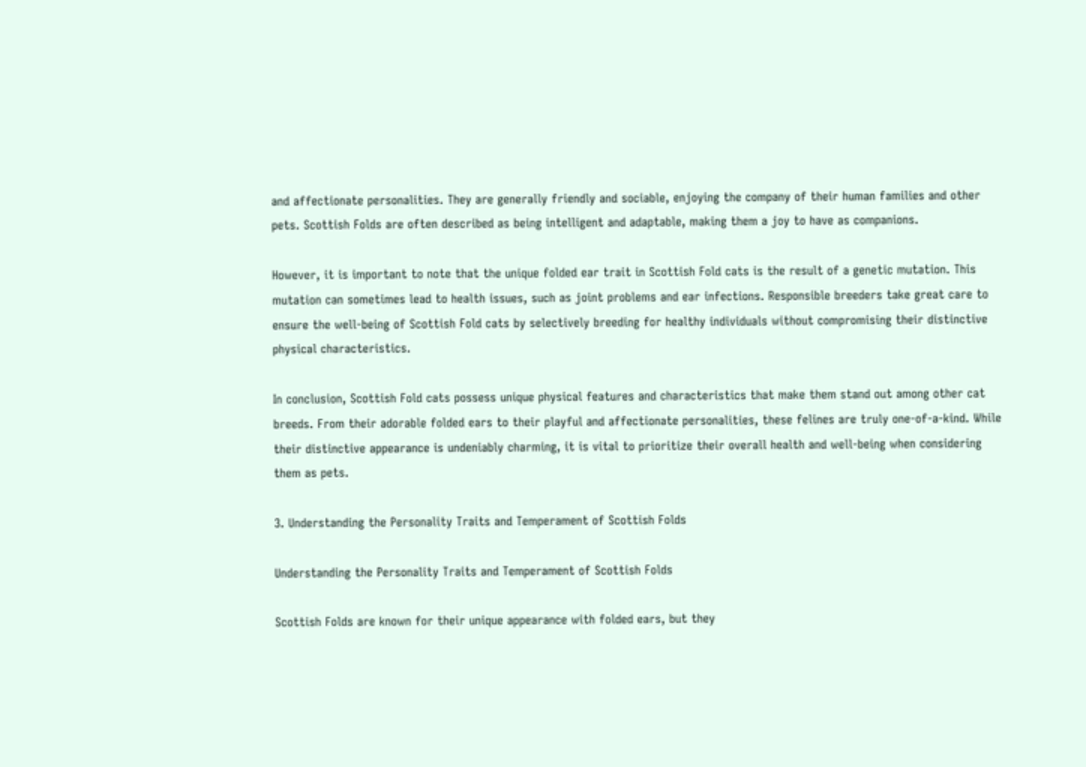and affectionate personalities. They are generally friendly and sociable, enjoying the company of their human families and other pets. Scottish Folds are often described as being intelligent and adaptable, making them a joy to have as companions.

However, it is important to note that the unique folded ear trait in Scottish Fold cats is the result of a genetic mutation. This mutation can sometimes lead to health issues, such as joint problems and ear infections. Responsible breeders take great care to ensure the well-being of Scottish Fold cats by selectively breeding for healthy individuals without compromising their distinctive physical characteristics.

In conclusion, Scottish Fold cats possess unique physical features and characteristics that make them stand out among other cat breeds. From their adorable folded ears to their playful and affectionate personalities, these felines are truly one-of-a-kind. While their distinctive appearance is undeniably charming, it is vital to prioritize their overall health and well-being when considering them as pets.

3. Understanding the Personality Traits and Temperament of Scottish Folds

Understanding the Personality Traits and Temperament of Scottish Folds

Scottish Folds are known for their unique appearance with folded ears, but they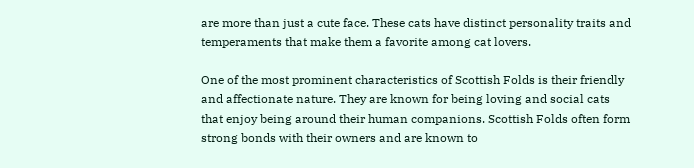are more than just a cute face. These cats have distinct personality traits and temperaments that make them a favorite among cat lovers.

One of the most prominent characteristics of Scottish Folds is their friendly and affectionate nature. They are known for being loving and social cats that enjoy being around their human companions. Scottish Folds often form strong bonds with their owners and are known to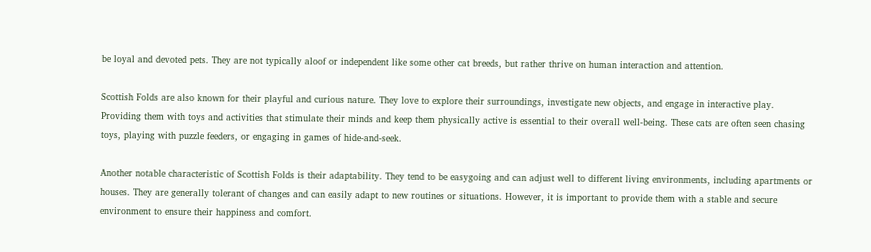be loyal and devoted pets. They are not typically aloof or independent like some other cat breeds, but rather thrive on human interaction and attention.

Scottish Folds are also known for their playful and curious nature. They love to explore their surroundings, investigate new objects, and engage in interactive play. Providing them with toys and activities that stimulate their minds and keep them physically active is essential to their overall well-being. These cats are often seen chasing toys, playing with puzzle feeders, or engaging in games of hide-and-seek.

Another notable characteristic of Scottish Folds is their adaptability. They tend to be easygoing and can adjust well to different living environments, including apartments or houses. They are generally tolerant of changes and can easily adapt to new routines or situations. However, it is important to provide them with a stable and secure environment to ensure their happiness and comfort.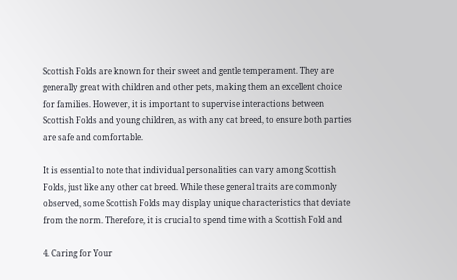Scottish Folds are known for their sweet and gentle temperament. They are generally great with children and other pets, making them an excellent choice for families. However, it is important to supervise interactions between Scottish Folds and young children, as with any cat breed, to ensure both parties are safe and comfortable.

It is essential to note that individual personalities can vary among Scottish Folds, just like any other cat breed. While these general traits are commonly observed, some Scottish Folds may display unique characteristics that deviate from the norm. Therefore, it is crucial to spend time with a Scottish Fold and

4. Caring for Your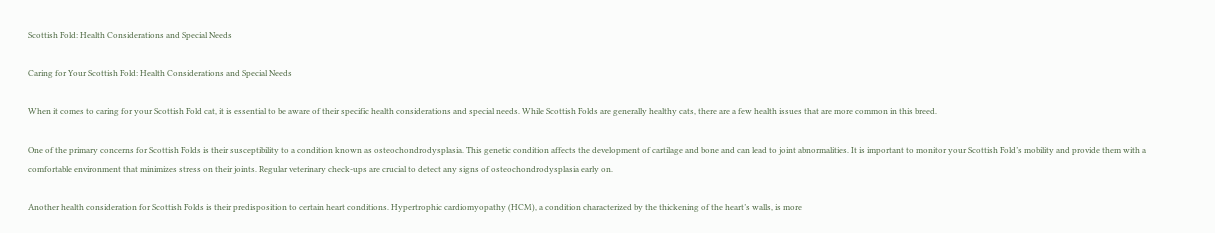Scottish Fold: Health Considerations and Special Needs

Caring for Your Scottish Fold: Health Considerations and Special Needs

When it comes to caring for your Scottish Fold cat, it is essential to be aware of their specific health considerations and special needs. While Scottish Folds are generally healthy cats, there are a few health issues that are more common in this breed.

One of the primary concerns for Scottish Folds is their susceptibility to a condition known as osteochondrodysplasia. This genetic condition affects the development of cartilage and bone and can lead to joint abnormalities. It is important to monitor your Scottish Fold’s mobility and provide them with a comfortable environment that minimizes stress on their joints. Regular veterinary check-ups are crucial to detect any signs of osteochondrodysplasia early on.

Another health consideration for Scottish Folds is their predisposition to certain heart conditions. Hypertrophic cardiomyopathy (HCM), a condition characterized by the thickening of the heart’s walls, is more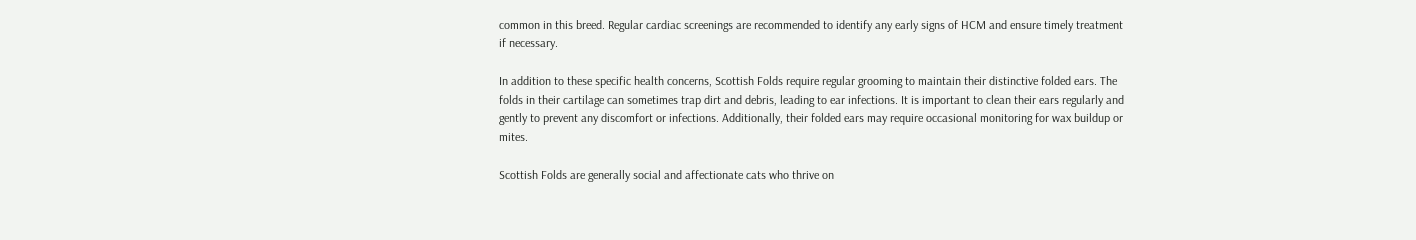common in this breed. Regular cardiac screenings are recommended to identify any early signs of HCM and ensure timely treatment if necessary.

In addition to these specific health concerns, Scottish Folds require regular grooming to maintain their distinctive folded ears. The folds in their cartilage can sometimes trap dirt and debris, leading to ear infections. It is important to clean their ears regularly and gently to prevent any discomfort or infections. Additionally, their folded ears may require occasional monitoring for wax buildup or mites.

Scottish Folds are generally social and affectionate cats who thrive on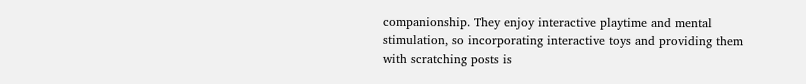companionship. They enjoy interactive playtime and mental stimulation, so incorporating interactive toys and providing them with scratching posts is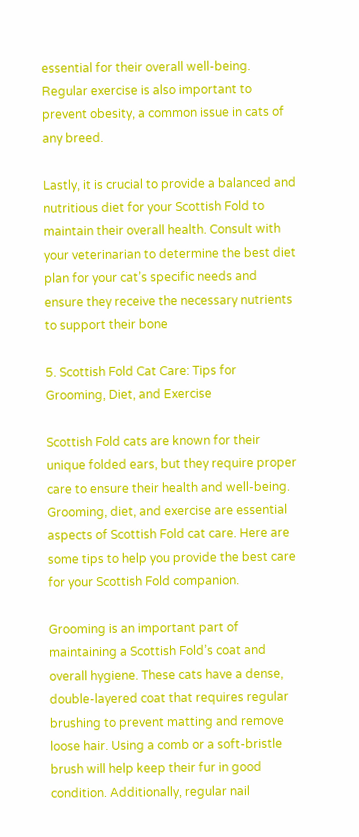essential for their overall well-being. Regular exercise is also important to prevent obesity, a common issue in cats of any breed.

Lastly, it is crucial to provide a balanced and nutritious diet for your Scottish Fold to maintain their overall health. Consult with your veterinarian to determine the best diet plan for your cat’s specific needs and ensure they receive the necessary nutrients to support their bone

5. Scottish Fold Cat Care: Tips for Grooming, Diet, and Exercise

Scottish Fold cats are known for their unique folded ears, but they require proper care to ensure their health and well-being. Grooming, diet, and exercise are essential aspects of Scottish Fold cat care. Here are some tips to help you provide the best care for your Scottish Fold companion.

Grooming is an important part of maintaining a Scottish Fold’s coat and overall hygiene. These cats have a dense, double-layered coat that requires regular brushing to prevent matting and remove loose hair. Using a comb or a soft-bristle brush will help keep their fur in good condition. Additionally, regular nail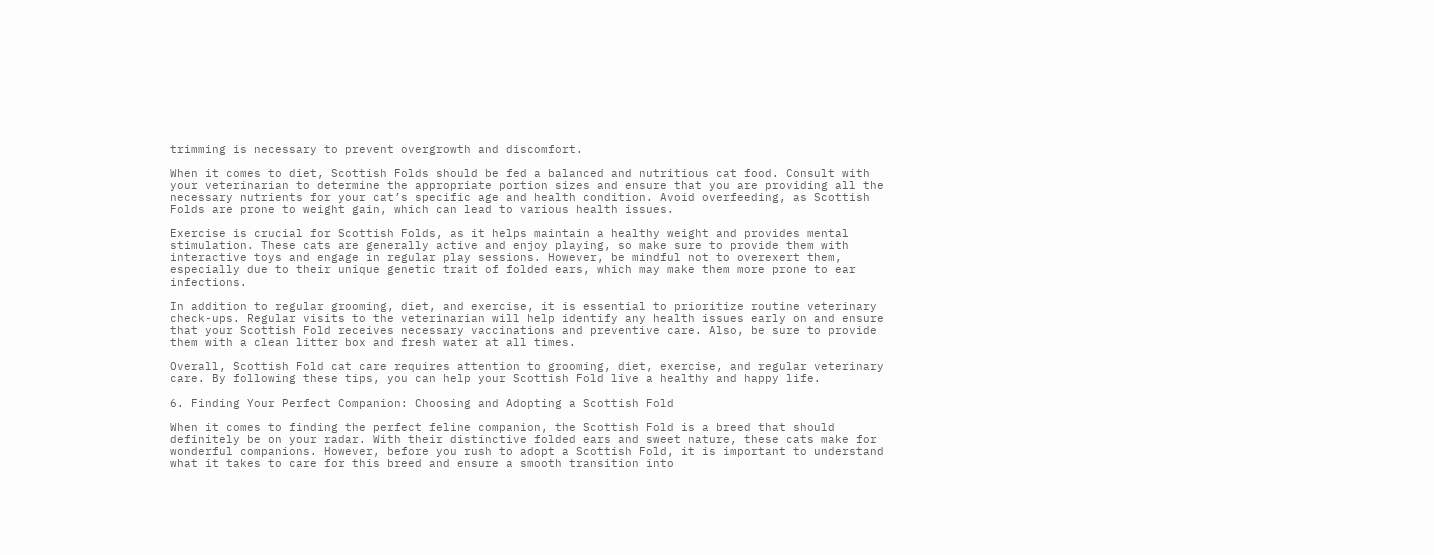trimming is necessary to prevent overgrowth and discomfort.

When it comes to diet, Scottish Folds should be fed a balanced and nutritious cat food. Consult with your veterinarian to determine the appropriate portion sizes and ensure that you are providing all the necessary nutrients for your cat’s specific age and health condition. Avoid overfeeding, as Scottish Folds are prone to weight gain, which can lead to various health issues.

Exercise is crucial for Scottish Folds, as it helps maintain a healthy weight and provides mental stimulation. These cats are generally active and enjoy playing, so make sure to provide them with interactive toys and engage in regular play sessions. However, be mindful not to overexert them, especially due to their unique genetic trait of folded ears, which may make them more prone to ear infections.

In addition to regular grooming, diet, and exercise, it is essential to prioritize routine veterinary check-ups. Regular visits to the veterinarian will help identify any health issues early on and ensure that your Scottish Fold receives necessary vaccinations and preventive care. Also, be sure to provide them with a clean litter box and fresh water at all times.

Overall, Scottish Fold cat care requires attention to grooming, diet, exercise, and regular veterinary care. By following these tips, you can help your Scottish Fold live a healthy and happy life.

6. Finding Your Perfect Companion: Choosing and Adopting a Scottish Fold

When it comes to finding the perfect feline companion, the Scottish Fold is a breed that should definitely be on your radar. With their distinctive folded ears and sweet nature, these cats make for wonderful companions. However, before you rush to adopt a Scottish Fold, it is important to understand what it takes to care for this breed and ensure a smooth transition into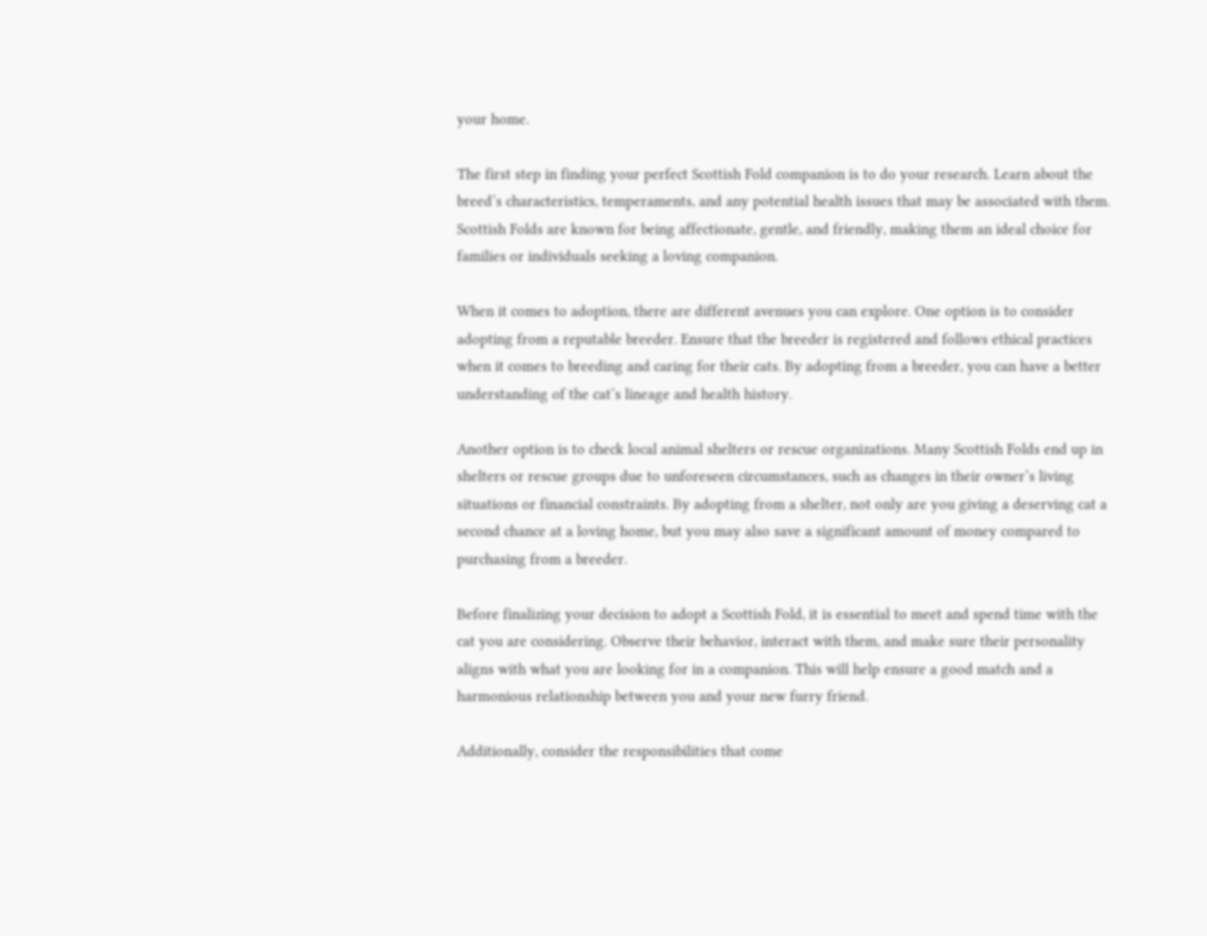your home.

The first step in finding your perfect Scottish Fold companion is to do your research. Learn about the breed’s characteristics, temperaments, and any potential health issues that may be associated with them. Scottish Folds are known for being affectionate, gentle, and friendly, making them an ideal choice for families or individuals seeking a loving companion.

When it comes to adoption, there are different avenues you can explore. One option is to consider adopting from a reputable breeder. Ensure that the breeder is registered and follows ethical practices when it comes to breeding and caring for their cats. By adopting from a breeder, you can have a better understanding of the cat’s lineage and health history.

Another option is to check local animal shelters or rescue organizations. Many Scottish Folds end up in shelters or rescue groups due to unforeseen circumstances, such as changes in their owner’s living situations or financial constraints. By adopting from a shelter, not only are you giving a deserving cat a second chance at a loving home, but you may also save a significant amount of money compared to purchasing from a breeder.

Before finalizing your decision to adopt a Scottish Fold, it is essential to meet and spend time with the cat you are considering. Observe their behavior, interact with them, and make sure their personality aligns with what you are looking for in a companion. This will help ensure a good match and a harmonious relationship between you and your new furry friend.

Additionally, consider the responsibilities that come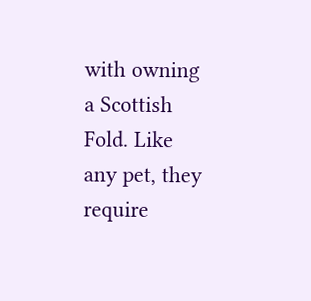with owning a Scottish Fold. Like any pet, they require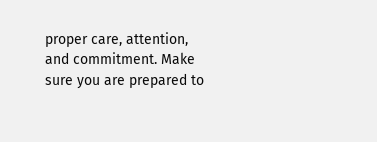proper care, attention, and commitment. Make sure you are prepared to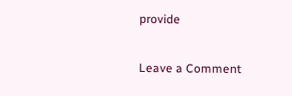provide

Leave a Comment